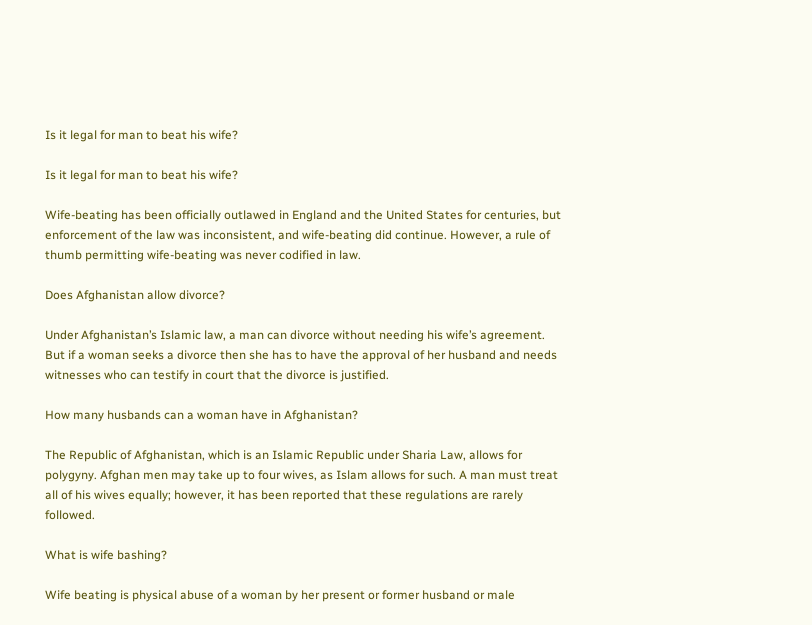Is it legal for man to beat his wife?

Is it legal for man to beat his wife?

Wife-beating has been officially outlawed in England and the United States for centuries, but enforcement of the law was inconsistent, and wife-beating did continue. However, a rule of thumb permitting wife-beating was never codified in law.

Does Afghanistan allow divorce?

Under Afghanistan’s Islamic law, a man can divorce without needing his wife’s agreement. But if a woman seeks a divorce then she has to have the approval of her husband and needs witnesses who can testify in court that the divorce is justified.

How many husbands can a woman have in Afghanistan?

The Republic of Afghanistan, which is an Islamic Republic under Sharia Law, allows for polygyny. Afghan men may take up to four wives, as Islam allows for such. A man must treat all of his wives equally; however, it has been reported that these regulations are rarely followed.

What is wife bashing?

Wife beating is physical abuse of a woman by her present or former husband or male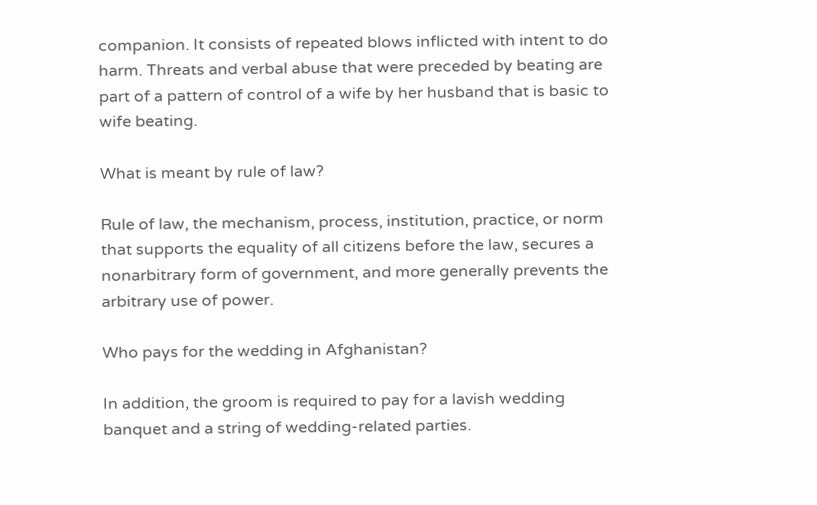companion. It consists of repeated blows inflicted with intent to do harm. Threats and verbal abuse that were preceded by beating are part of a pattern of control of a wife by her husband that is basic to wife beating.

What is meant by rule of law?

Rule of law, the mechanism, process, institution, practice, or norm that supports the equality of all citizens before the law, secures a nonarbitrary form of government, and more generally prevents the arbitrary use of power.

Who pays for the wedding in Afghanistan?

In addition, the groom is required to pay for a lavish wedding banquet and a string of wedding-related parties.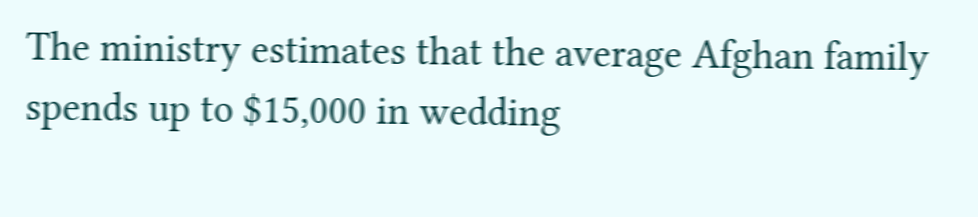The ministry estimates that the average Afghan family spends up to $15,000 in wedding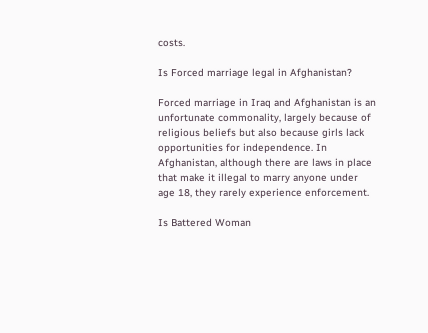costs.

Is Forced marriage legal in Afghanistan?

Forced marriage in Iraq and Afghanistan is an unfortunate commonality, largely because of religious beliefs but also because girls lack opportunities for independence. In Afghanistan, although there are laws in place that make it illegal to marry anyone under age 18, they rarely experience enforcement.

Is Battered Woman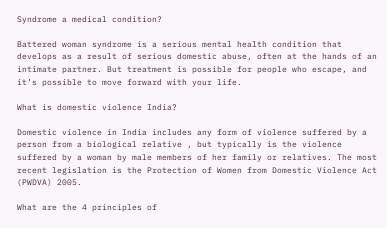Syndrome a medical condition?

Battered woman syndrome is a serious mental health condition that develops as a result of serious domestic abuse, often at the hands of an intimate partner. But treatment is possible for people who escape, and it’s possible to move forward with your life.

What is domestic violence India?

Domestic violence in India includes any form of violence suffered by a person from a biological relative , but typically is the violence suffered by a woman by male members of her family or relatives. The most recent legislation is the Protection of Women from Domestic Violence Act (PWDVA) 2005.

What are the 4 principles of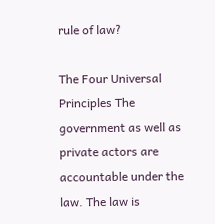rule of law?

The Four Universal Principles The government as well as private actors are accountable under the law. The law is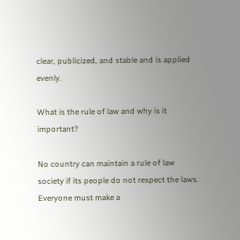clear, publicized, and stable and is applied evenly.

What is the rule of law and why is it important?

No country can maintain a rule of law society if its people do not respect the laws. Everyone must make a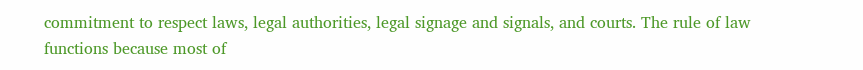commitment to respect laws, legal authorities, legal signage and signals, and courts. The rule of law functions because most of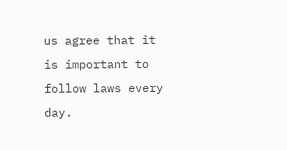us agree that it is important to follow laws every day.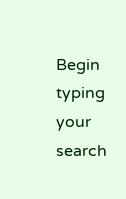Begin typing your search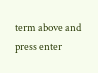term above and press enter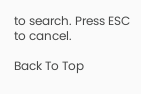to search. Press ESC to cancel.

Back To Top